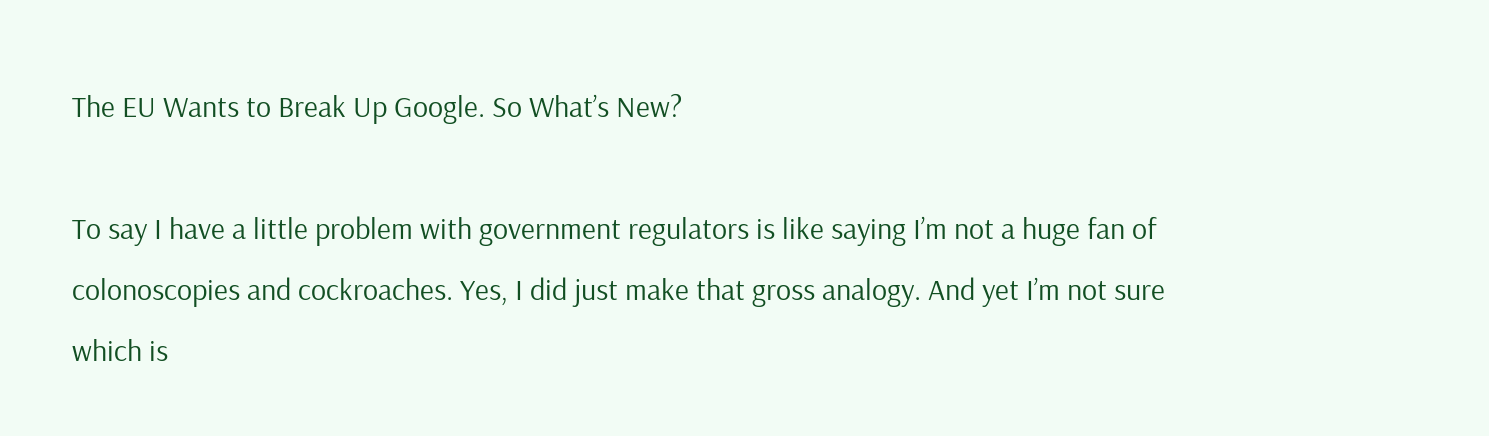The EU Wants to Break Up Google. So What’s New?

To say I have a little problem with government regulators is like saying I’m not a huge fan of colonoscopies and cockroaches. Yes, I did just make that gross analogy. And yet I’m not sure which is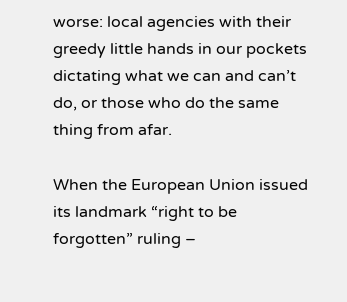worse: local agencies with their greedy little hands in our pockets dictating what we can and can’t do, or those who do the same thing from afar.

When the European Union issued its landmark “right to be forgotten” ruling –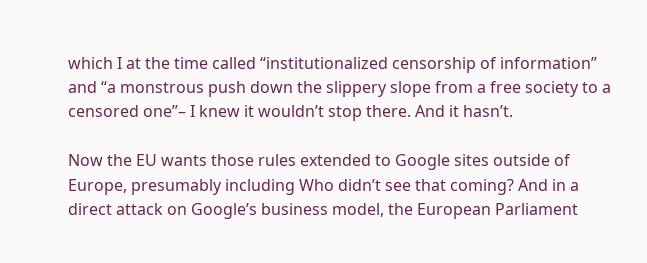which I at the time called “institutionalized censorship of information” and “a monstrous push down the slippery slope from a free society to a censored one”– I knew it wouldn’t stop there. And it hasn’t.

Now the EU wants those rules extended to Google sites outside of Europe, presumably including Who didn’t see that coming? And in a direct attack on Google’s business model, the European Parliament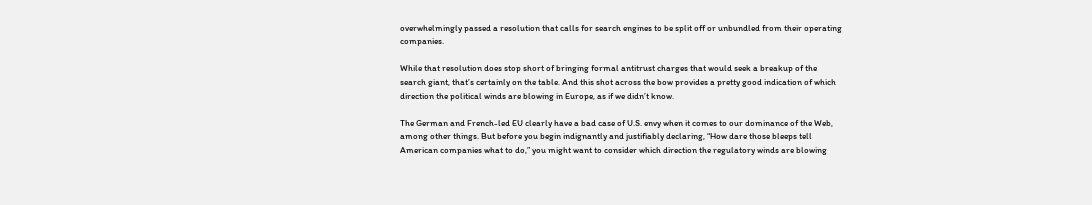overwhelmingly passed a resolution that calls for search engines to be split off or unbundled from their operating companies.

While that resolution does stop short of bringing formal antitrust charges that would seek a breakup of the search giant, that’s certainly on the table. And this shot across the bow provides a pretty good indication of which direction the political winds are blowing in Europe, as if we didn’t know.

The German and French-led EU clearly have a bad case of U.S. envy when it comes to our dominance of the Web, among other things. But before you begin indignantly and justifiably declaring, “How dare those bleeps tell American companies what to do,” you might want to consider which direction the regulatory winds are blowing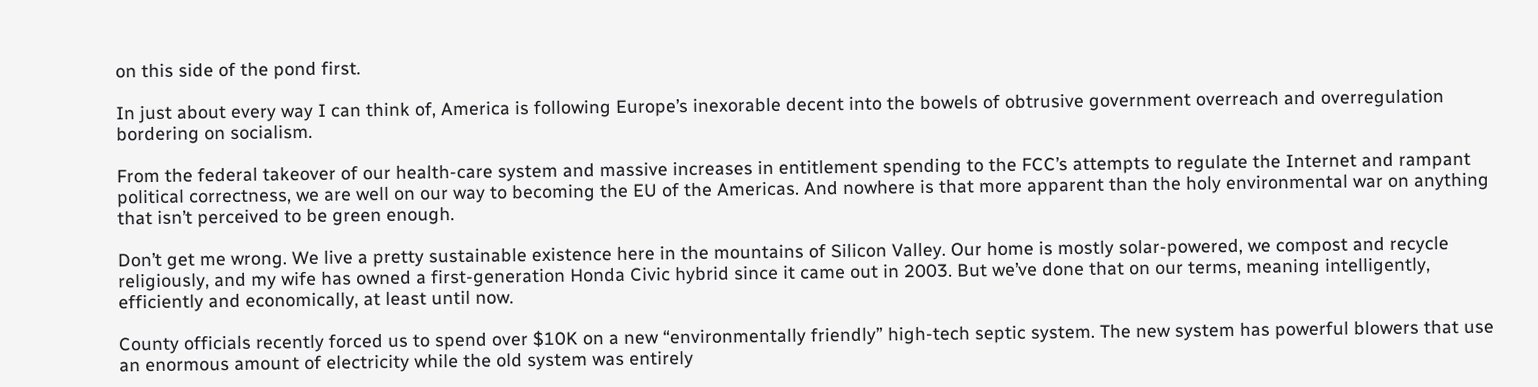on this side of the pond first.

In just about every way I can think of, America is following Europe’s inexorable decent into the bowels of obtrusive government overreach and overregulation bordering on socialism.

From the federal takeover of our health-care system and massive increases in entitlement spending to the FCC’s attempts to regulate the Internet and rampant political correctness, we are well on our way to becoming the EU of the Americas. And nowhere is that more apparent than the holy environmental war on anything that isn’t perceived to be green enough.

Don’t get me wrong. We live a pretty sustainable existence here in the mountains of Silicon Valley. Our home is mostly solar-powered, we compost and recycle religiously, and my wife has owned a first-generation Honda Civic hybrid since it came out in 2003. But we’ve done that on our terms, meaning intelligently, efficiently and economically, at least until now.

County officials recently forced us to spend over $10K on a new “environmentally friendly” high-tech septic system. The new system has powerful blowers that use an enormous amount of electricity while the old system was entirely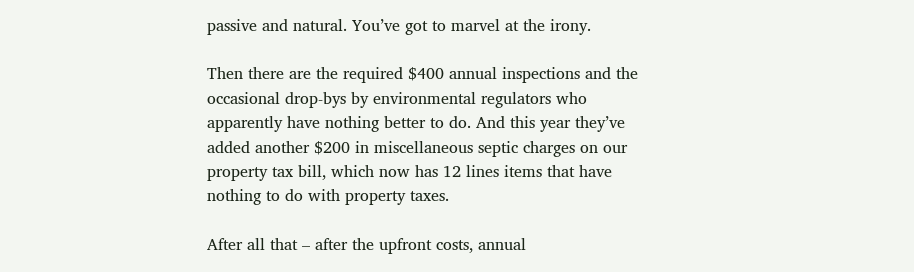passive and natural. You’ve got to marvel at the irony.

Then there are the required $400 annual inspections and the occasional drop-bys by environmental regulators who apparently have nothing better to do. And this year they’ve added another $200 in miscellaneous septic charges on our property tax bill, which now has 12 lines items that have nothing to do with property taxes.

After all that – after the upfront costs, annual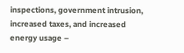inspections, government intrusion, increased taxes, and increased energy usage –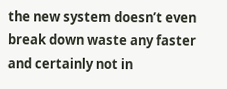the new system doesn’t even break down waste any faster and certainly not in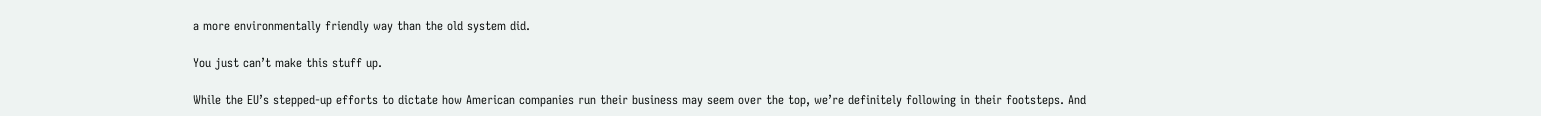a more environmentally friendly way than the old system did.

You just can’t make this stuff up.

While the EU’s stepped-up efforts to dictate how American companies run their business may seem over the top, we’re definitely following in their footsteps. And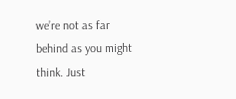we’re not as far behind as you might think. Just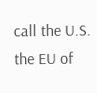call the U.S. the EU of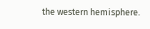the western hemisphere.